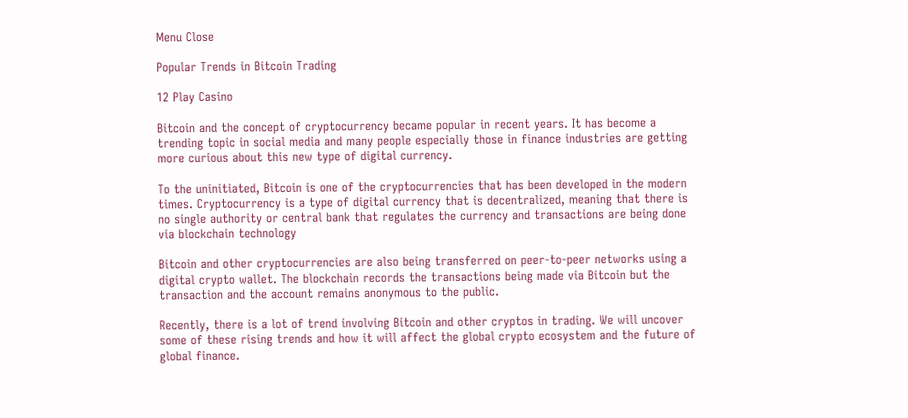Menu Close

Popular Trends in Bitcoin Trading

12 Play Casino

Bitcoin and the concept of cryptocurrency became popular in recent years. It has become a trending topic in social media and many people especially those in finance industries are getting more curious about this new type of digital currency.

To the uninitiated, Bitcoin is one of the cryptocurrencies that has been developed in the modern times. Cryptocurrency is a type of digital currency that is decentralized, meaning that there is no single authority or central bank that regulates the currency and transactions are being done via blockchain technology

Bitcoin and other cryptocurrencies are also being transferred on peer-to-peer networks using a digital crypto wallet. The blockchain records the transactions being made via Bitcoin but the transaction and the account remains anonymous to the public.

Recently, there is a lot of trend involving Bitcoin and other cryptos in trading. We will uncover some of these rising trends and how it will affect the global crypto ecosystem and the future of global finance.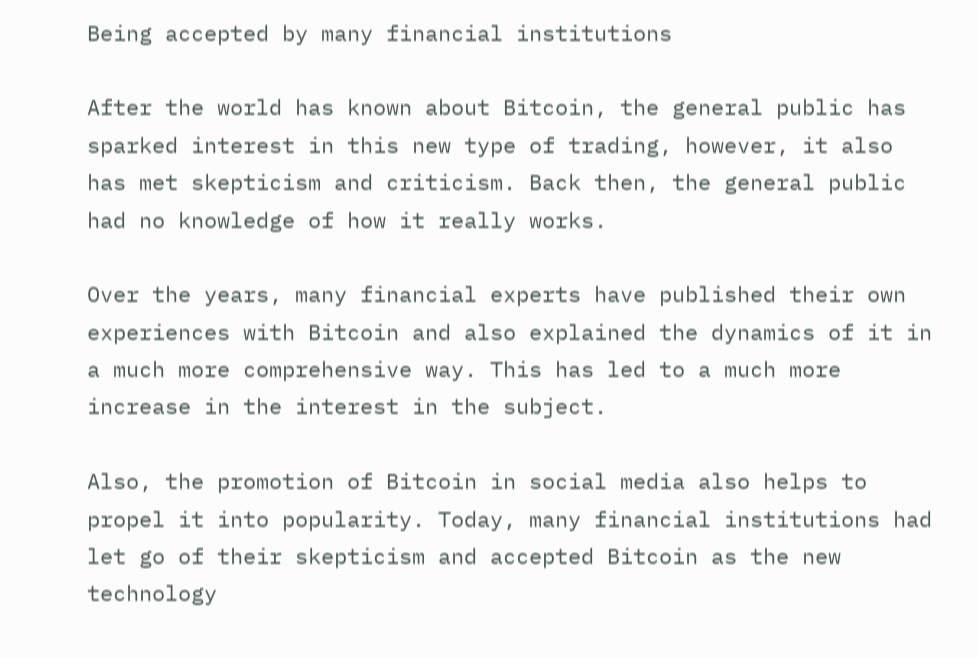Being accepted by many financial institutions

After the world has known about Bitcoin, the general public has sparked interest in this new type of trading, however, it also has met skepticism and criticism. Back then, the general public had no knowledge of how it really works.

Over the years, many financial experts have published their own experiences with Bitcoin and also explained the dynamics of it in a much more comprehensive way. This has led to a much more increase in the interest in the subject.

Also, the promotion of Bitcoin in social media also helps to propel it into popularity. Today, many financial institutions had let go of their skepticism and accepted Bitcoin as the new technology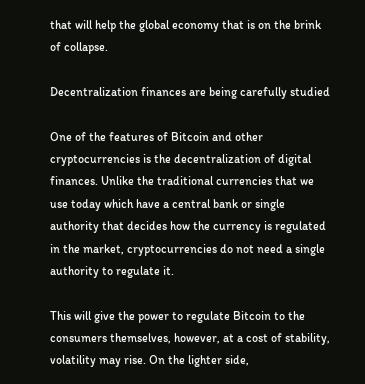that will help the global economy that is on the brink of collapse.

Decentralization finances are being carefully studied

One of the features of Bitcoin and other cryptocurrencies is the decentralization of digital finances. Unlike the traditional currencies that we use today which have a central bank or single authority that decides how the currency is regulated in the market, cryptocurrencies do not need a single authority to regulate it.

This will give the power to regulate Bitcoin to the consumers themselves, however, at a cost of stability, volatility may rise. On the lighter side,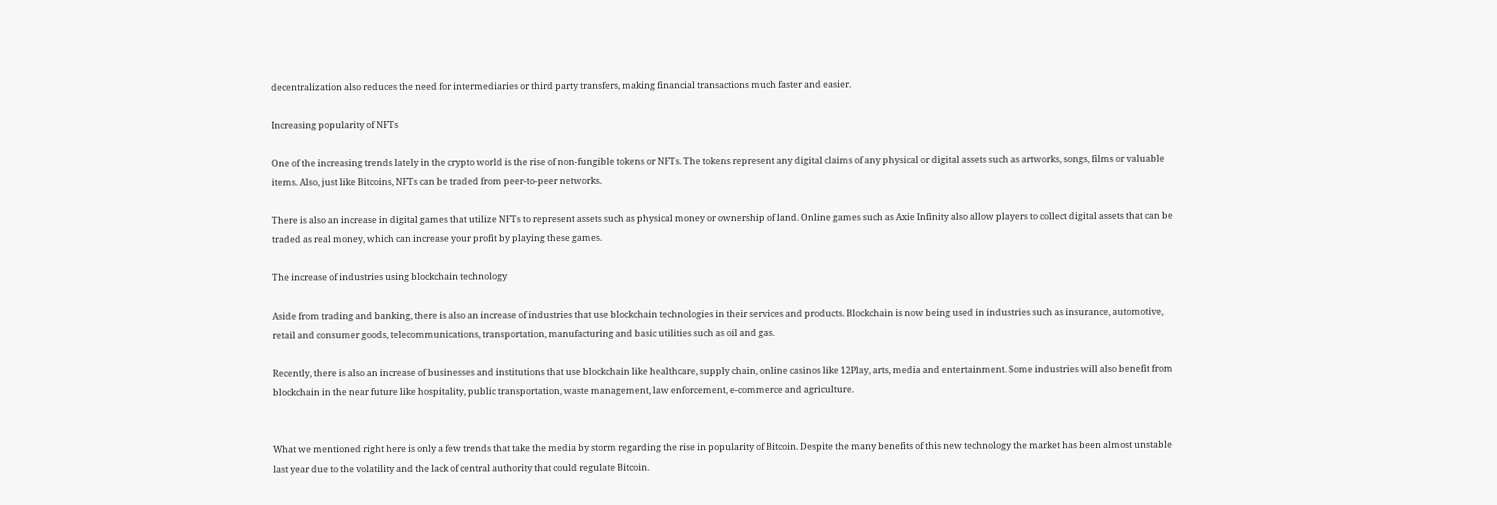decentralization also reduces the need for intermediaries or third party transfers, making financial transactions much faster and easier.

Increasing popularity of NFTs

One of the increasing trends lately in the crypto world is the rise of non-fungible tokens or NFTs. The tokens represent any digital claims of any physical or digital assets such as artworks, songs, films or valuable items. Also, just like Bitcoins, NFTs can be traded from peer-to-peer networks.

There is also an increase in digital games that utilize NFTs to represent assets such as physical money or ownership of land. Online games such as Axie Infinity also allow players to collect digital assets that can be traded as real money, which can increase your profit by playing these games.

The increase of industries using blockchain technology

Aside from trading and banking, there is also an increase of industries that use blockchain technologies in their services and products. Blockchain is now being used in industries such as insurance, automotive, retail and consumer goods, telecommunications, transportation, manufacturing and basic utilities such as oil and gas.

Recently, there is also an increase of businesses and institutions that use blockchain like healthcare, supply chain, online casinos like 12Play, arts, media and entertainment. Some industries will also benefit from blockchain in the near future like hospitality, public transportation, waste management, law enforcement, e-commerce and agriculture.


What we mentioned right here is only a few trends that take the media by storm regarding the rise in popularity of Bitcoin. Despite the many benefits of this new technology the market has been almost unstable last year due to the volatility and the lack of central authority that could regulate Bitcoin.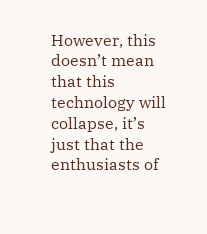However, this doesn’t mean that this technology will collapse, it’s just that the enthusiasts of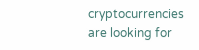cryptocurrencies are looking for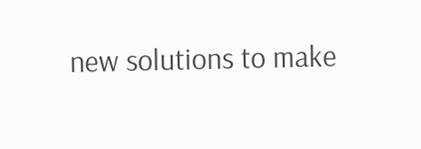new solutions to make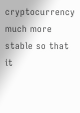cryptocurrency much more stable so that it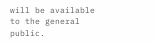will be available to the general public.